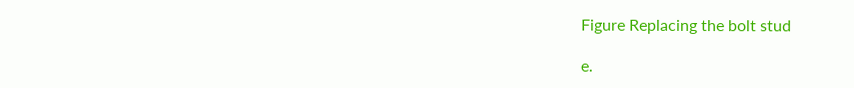Figure Replacing the bolt stud

e.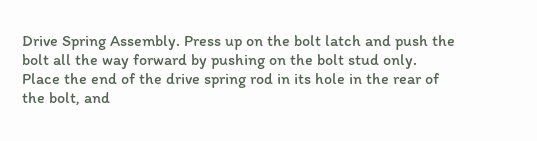Drive Spring Assembly. Press up on the bolt latch and push the bolt all the way forward by pushing on the bolt stud only. Place the end of the drive spring rod in its hole in the rear of the bolt, and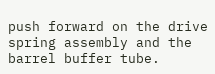push forward on the drive spring assembly and the barrel buffer tube.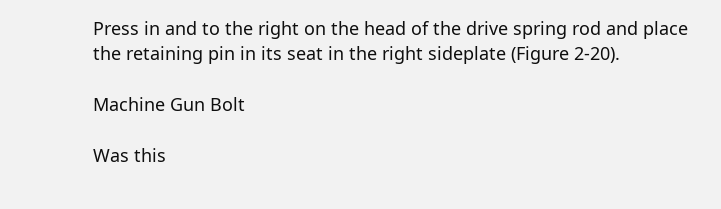Press in and to the right on the head of the drive spring rod and place the retaining pin in its seat in the right sideplate (Figure 2-20).

Machine Gun Bolt

Was this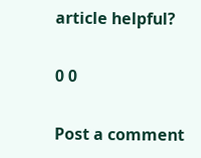article helpful?

0 0

Post a comment